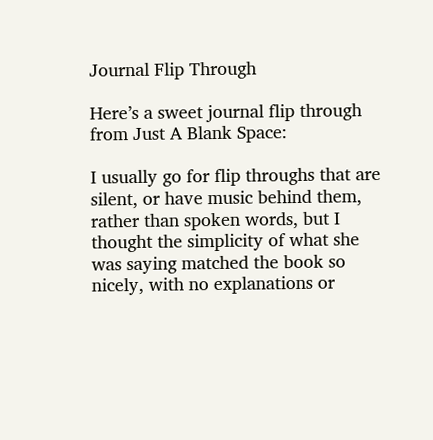Journal Flip Through

Here’s a sweet journal flip through from Just A Blank Space:

I usually go for flip throughs that are silent, or have music behind them, rather than spoken words, but I thought the simplicity of what she was saying matched the book so nicely, with no explanations or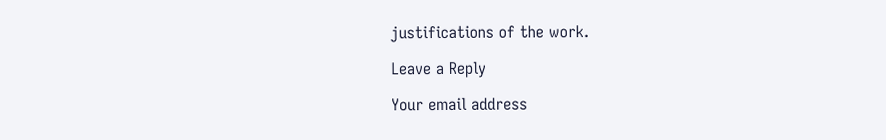justifications of the work.

Leave a Reply

Your email address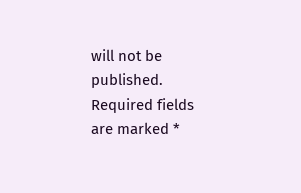will not be published. Required fields are marked *